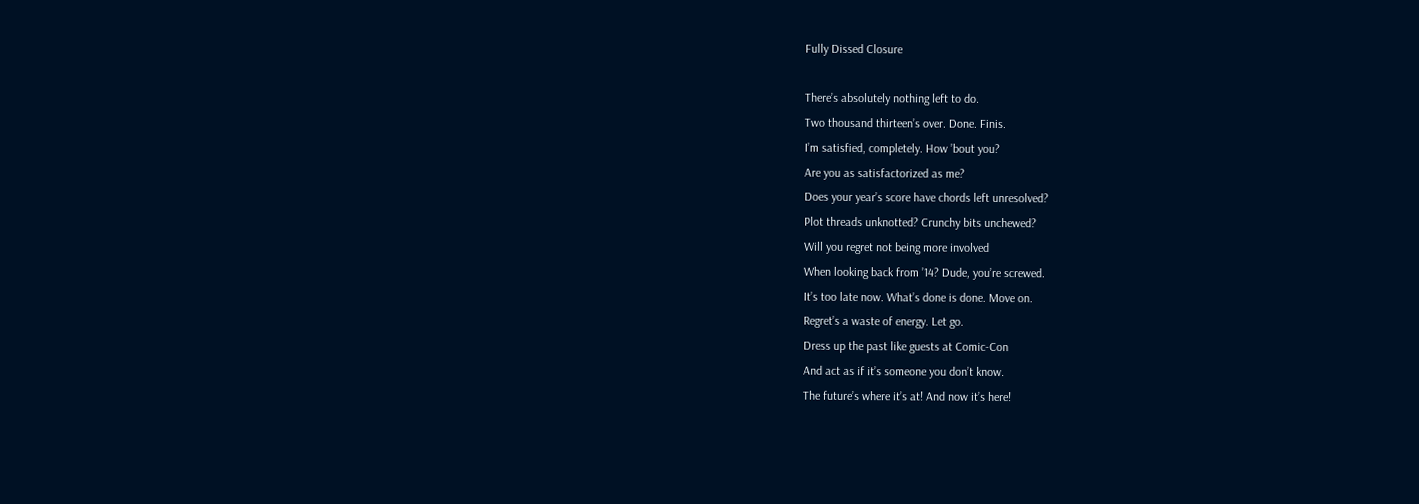Fully Dissed Closure

There’s absolutely nothing left to do.
Two thousand thirteen’s over. Done. Finis.
I’m satisfied, completely. How ’bout you?
Are you as satisfactorized as me?
Does your year’s score have chords left unresolved?
Plot threads unknotted? Crunchy bits unchewed?
Will you regret not being more involved
When looking back from ’14? Dude, you’re screwed.
It’s too late now. What’s done is done. Move on.
Regret’s a waste of energy. Let go.
Dress up the past like guests at Comic-Con
And act as if it’s someone you don’t know.
The future’s where it’s at! And now it’s here!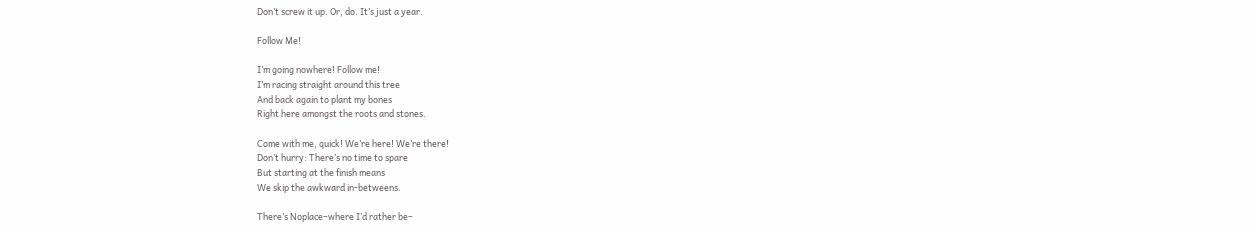Don’t screw it up. Or, do. It’s just a year.

Follow Me!

I’m going nowhere! Follow me!
I’m racing straight around this tree
And back again to plant my bones
Right here amongst the roots and stones.

Come with me, quick! We’re here! We’re there!
Don’t hurry: There’s no time to spare
But starting at the finish means
We skip the awkward in-betweens.

There’s Noplace–where I’d rather be–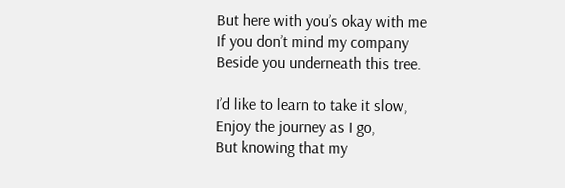But here with you’s okay with me
If you don’t mind my company
Beside you underneath this tree.

I’d like to learn to take it slow,
Enjoy the journey as I go,
But knowing that my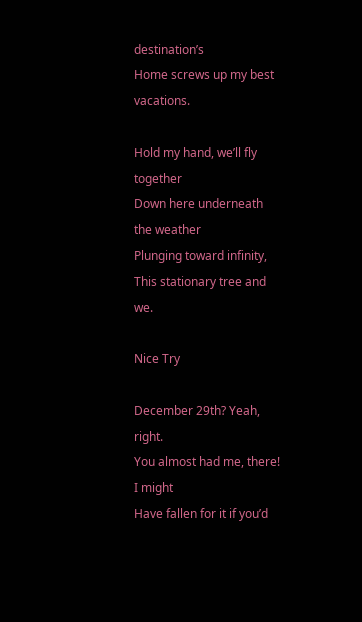destination’s
Home screws up my best vacations.

Hold my hand, we’ll fly together
Down here underneath the weather
Plunging toward infinity,
This stationary tree and we.

Nice Try

December 29th? Yeah, right.
You almost had me, there! I might
Have fallen for it if you’d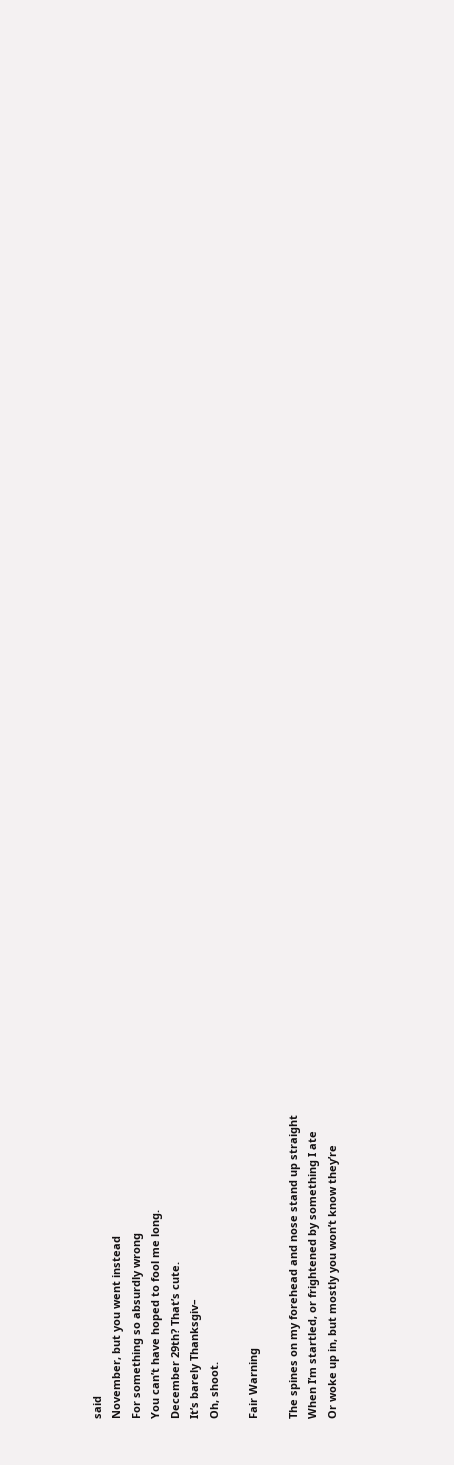said
November, but you went instead
For something so absurdly wrong
You can’t have hoped to fool me long.
December 29th? That’s cute.
It’s barely Thanksgiv–
Oh, shoot.

Fair Warning

The spines on my forehead and nose stand up straight
When I’m startled, or frightened by something I ate
Or woke up in, but mostly you won’t know they’re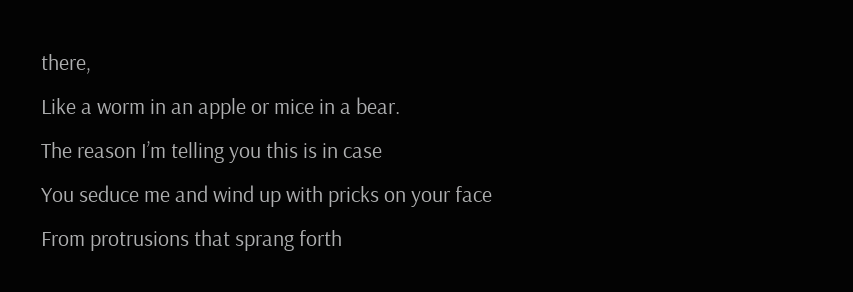there,
Like a worm in an apple or mice in a bear.
The reason I’m telling you this is in case
You seduce me and wind up with pricks on your face
From protrusions that sprang forth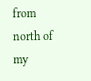from north of my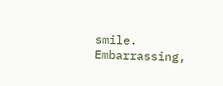smile.
Embarrassing,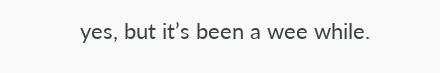yes, but it’s been a wee while.